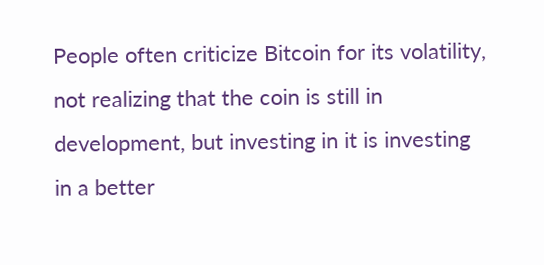People often criticize Bitcoin for its volatility, not realizing that the coin is still in development, but investing in it is investing in a better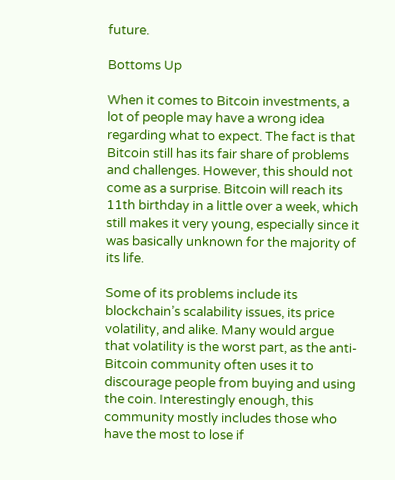future.

Bottoms Up

When it comes to Bitcoin investments, a lot of people may have a wrong idea regarding what to expect. The fact is that Bitcoin still has its fair share of problems and challenges. However, this should not come as a surprise. Bitcoin will reach its 11th birthday in a little over a week, which still makes it very young, especially since it was basically unknown for the majority of its life.

Some of its problems include its blockchain’s scalability issues, its price volatility, and alike. Many would argue that volatility is the worst part, as the anti-Bitcoin community often uses it to discourage people from buying and using the coin. Interestingly enough, this community mostly includes those who have the most to lose if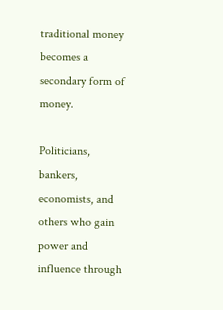traditional money becomes a secondary form of money.

Politicians, bankers, economists, and others who gain power and influence through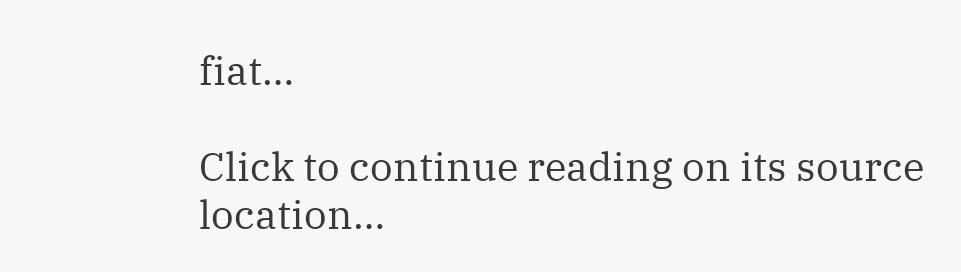fiat…

Click to continue reading on its source location…